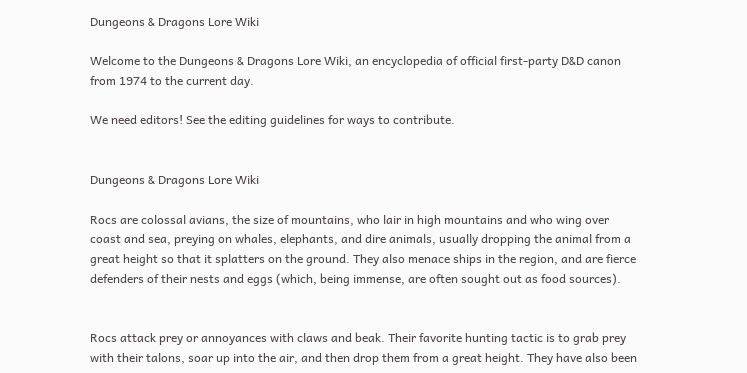Dungeons & Dragons Lore Wiki

Welcome to the Dungeons & Dragons Lore Wiki, an encyclopedia of official first-party D&D canon from 1974 to the current day.

We need editors! See the editing guidelines for ways to contribute.


Dungeons & Dragons Lore Wiki

Rocs are colossal avians, the size of mountains, who lair in high mountains and who wing over coast and sea, preying on whales, elephants, and dire animals, usually dropping the animal from a great height so that it splatters on the ground. They also menace ships in the region, and are fierce defenders of their nests and eggs (which, being immense, are often sought out as food sources).


Rocs attack prey or annoyances with claws and beak. Their favorite hunting tactic is to grab prey with their talons, soar up into the air, and then drop them from a great height. They have also been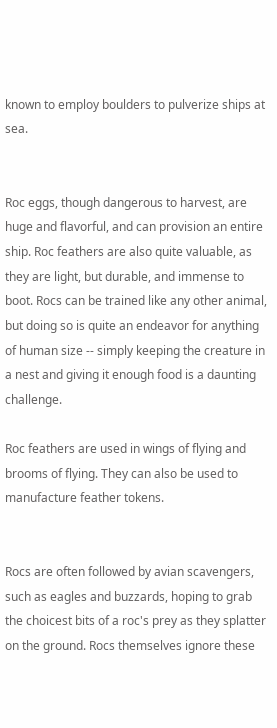known to employ boulders to pulverize ships at sea.


Roc eggs, though dangerous to harvest, are huge and flavorful, and can provision an entire ship. Roc feathers are also quite valuable, as they are light, but durable, and immense to boot. Rocs can be trained like any other animal, but doing so is quite an endeavor for anything of human size -- simply keeping the creature in a nest and giving it enough food is a daunting challenge.

Roc feathers are used in wings of flying and brooms of flying. They can also be used to manufacture feather tokens.


Rocs are often followed by avian scavengers, such as eagles and buzzards, hoping to grab the choicest bits of a roc's prey as they splatter on the ground. Rocs themselves ignore these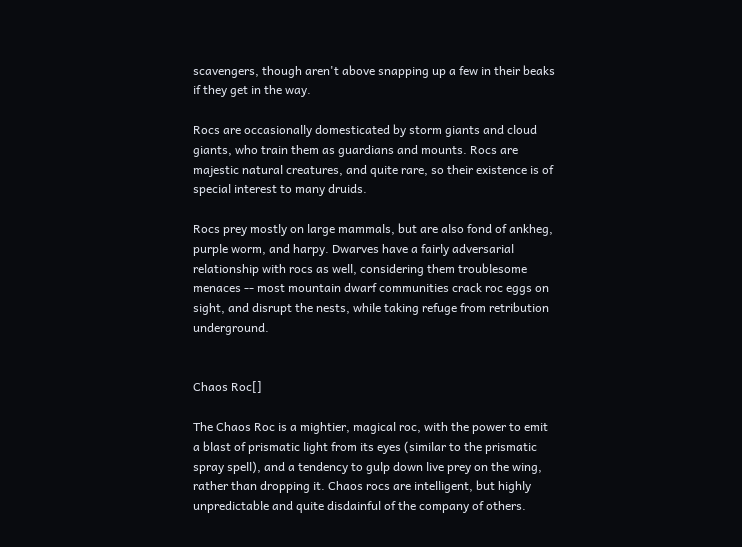scavengers, though aren't above snapping up a few in their beaks if they get in the way.

Rocs are occasionally domesticated by storm giants and cloud giants, who train them as guardians and mounts. Rocs are majestic natural creatures, and quite rare, so their existence is of special interest to many druids.

Rocs prey mostly on large mammals, but are also fond of ankheg, purple worm, and harpy. Dwarves have a fairly adversarial relationship with rocs as well, considering them troublesome menaces -- most mountain dwarf communities crack roc eggs on sight, and disrupt the nests, while taking refuge from retribution underground.


Chaos Roc[]

The Chaos Roc is a mightier, magical roc, with the power to emit a blast of prismatic light from its eyes (similar to the prismatic spray spell), and a tendency to gulp down live prey on the wing, rather than dropping it. Chaos rocs are intelligent, but highly unpredictable and quite disdainful of the company of others.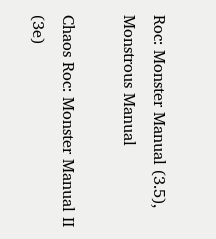Roc: Monster Manual (3.5), Monstrous Manual

Chaos Roc: Monster Manual II (3e)